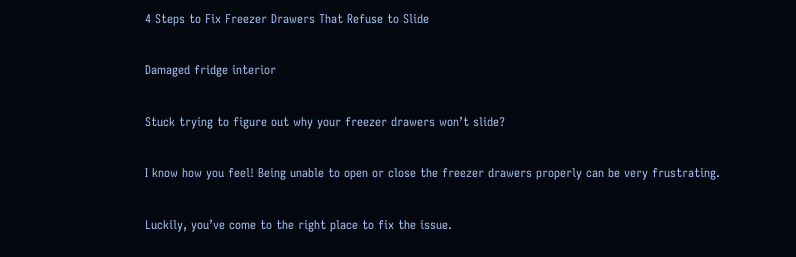4 Steps to Fix Freezer Drawers That Refuse to Slide

Damaged fridge interior

Stuck trying to figure out why your freezer drawers won’t slide?

I know how you feel! Being unable to open or close the freezer drawers properly can be very frustrating.

Luckily, you’ve come to the right place to fix the issue.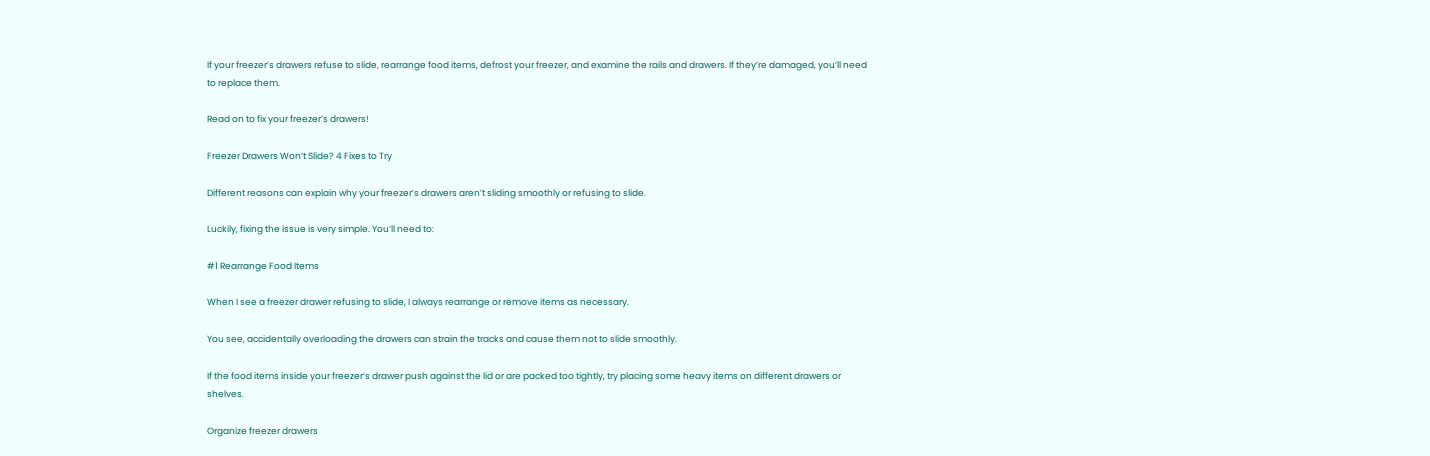If your freezer’s drawers refuse to slide, rearrange food items, defrost your freezer, and examine the rails and drawers. If they’re damaged, you’ll need to replace them.

Read on to fix your freezer’s drawers!

Freezer Drawers Won’t Slide? 4 Fixes to Try

Different reasons can explain why your freezer’s drawers aren’t sliding smoothly or refusing to slide.

Luckily, fixing the issue is very simple. You’ll need to:

#1 Rearrange Food Items

When I see a freezer drawer refusing to slide, I always rearrange or remove items as necessary.

You see, accidentally overloading the drawers can strain the tracks and cause them not to slide smoothly.

If the food items inside your freezer’s drawer push against the lid or are packed too tightly, try placing some heavy items on different drawers or shelves.

Organize freezer drawers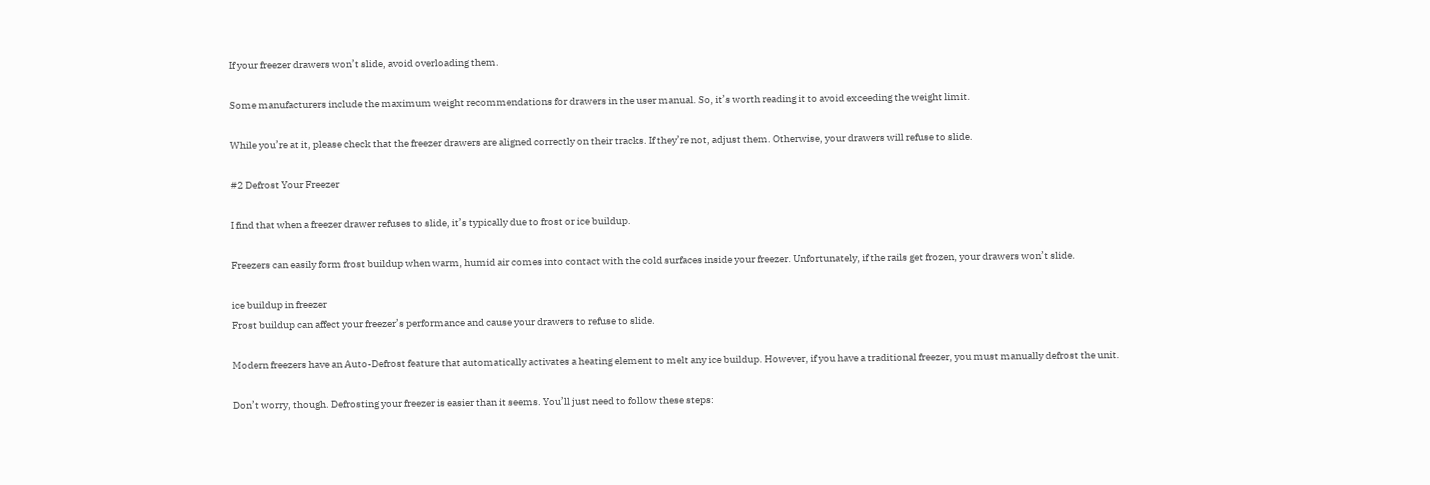If your freezer drawers won’t slide, avoid overloading them.

Some manufacturers include the maximum weight recommendations for drawers in the user manual. So, it’s worth reading it to avoid exceeding the weight limit.

While you’re at it, please check that the freezer drawers are aligned correctly on their tracks. If they’re not, adjust them. Otherwise, your drawers will refuse to slide.

#2 Defrost Your Freezer

I find that when a freezer drawer refuses to slide, it’s typically due to frost or ice buildup.

Freezers can easily form frost buildup when warm, humid air comes into contact with the cold surfaces inside your freezer. Unfortunately, if the rails get frozen, your drawers won’t slide.

ice buildup in freezer
Frost buildup can affect your freezer’s performance and cause your drawers to refuse to slide.

Modern freezers have an Auto-Defrost feature that automatically activates a heating element to melt any ice buildup. However, if you have a traditional freezer, you must manually defrost the unit.

Don’t worry, though. Defrosting your freezer is easier than it seems. You’ll just need to follow these steps: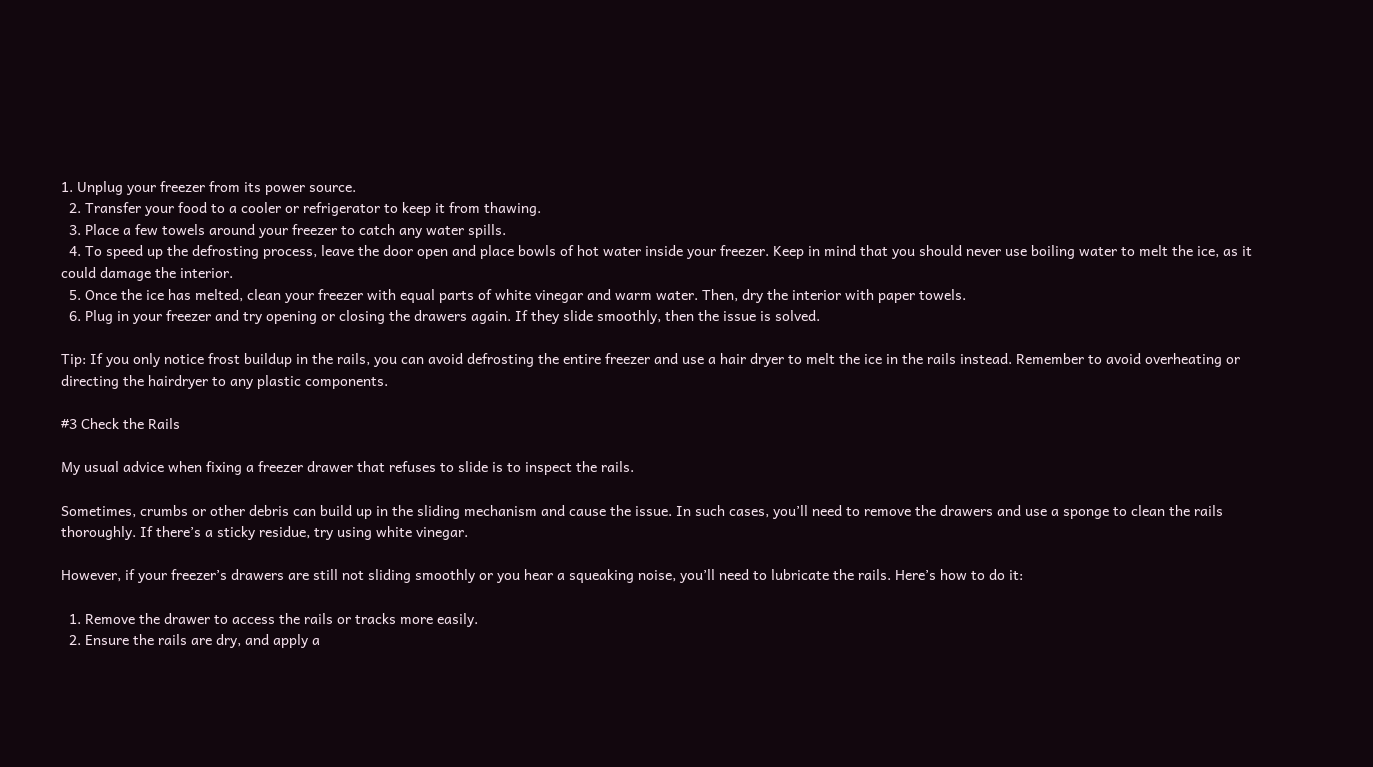1. Unplug your freezer from its power source.
  2. Transfer your food to a cooler or refrigerator to keep it from thawing.
  3. Place a few towels around your freezer to catch any water spills.
  4. To speed up the defrosting process, leave the door open and place bowls of hot water inside your freezer. Keep in mind that you should never use boiling water to melt the ice, as it could damage the interior.
  5. Once the ice has melted, clean your freezer with equal parts of white vinegar and warm water. Then, dry the interior with paper towels.
  6. Plug in your freezer and try opening or closing the drawers again. If they slide smoothly, then the issue is solved.

Tip: If you only notice frost buildup in the rails, you can avoid defrosting the entire freezer and use a hair dryer to melt the ice in the rails instead. Remember to avoid overheating or directing the hairdryer to any plastic components.

#3 Check the Rails

My usual advice when fixing a freezer drawer that refuses to slide is to inspect the rails.

Sometimes, crumbs or other debris can build up in the sliding mechanism and cause the issue. In such cases, you’ll need to remove the drawers and use a sponge to clean the rails thoroughly. If there’s a sticky residue, try using white vinegar.

However, if your freezer’s drawers are still not sliding smoothly or you hear a squeaking noise, you’ll need to lubricate the rails. Here’s how to do it:

  1. Remove the drawer to access the rails or tracks more easily.
  2. Ensure the rails are dry, and apply a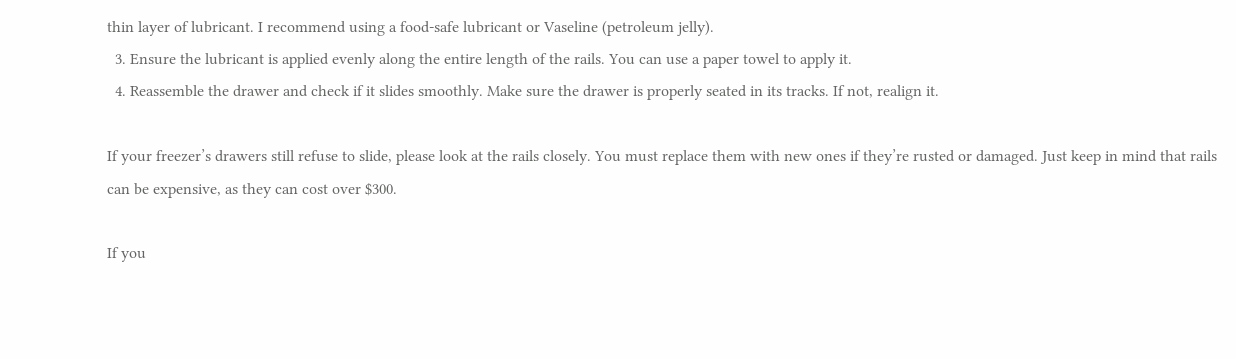thin layer of lubricant. I recommend using a food-safe lubricant or Vaseline (petroleum jelly).
  3. Ensure the lubricant is applied evenly along the entire length of the rails. You can use a paper towel to apply it.
  4. Reassemble the drawer and check if it slides smoothly. Make sure the drawer is properly seated in its tracks. If not, realign it.

If your freezer’s drawers still refuse to slide, please look at the rails closely. You must replace them with new ones if they’re rusted or damaged. Just keep in mind that rails can be expensive, as they can cost over $300.

If you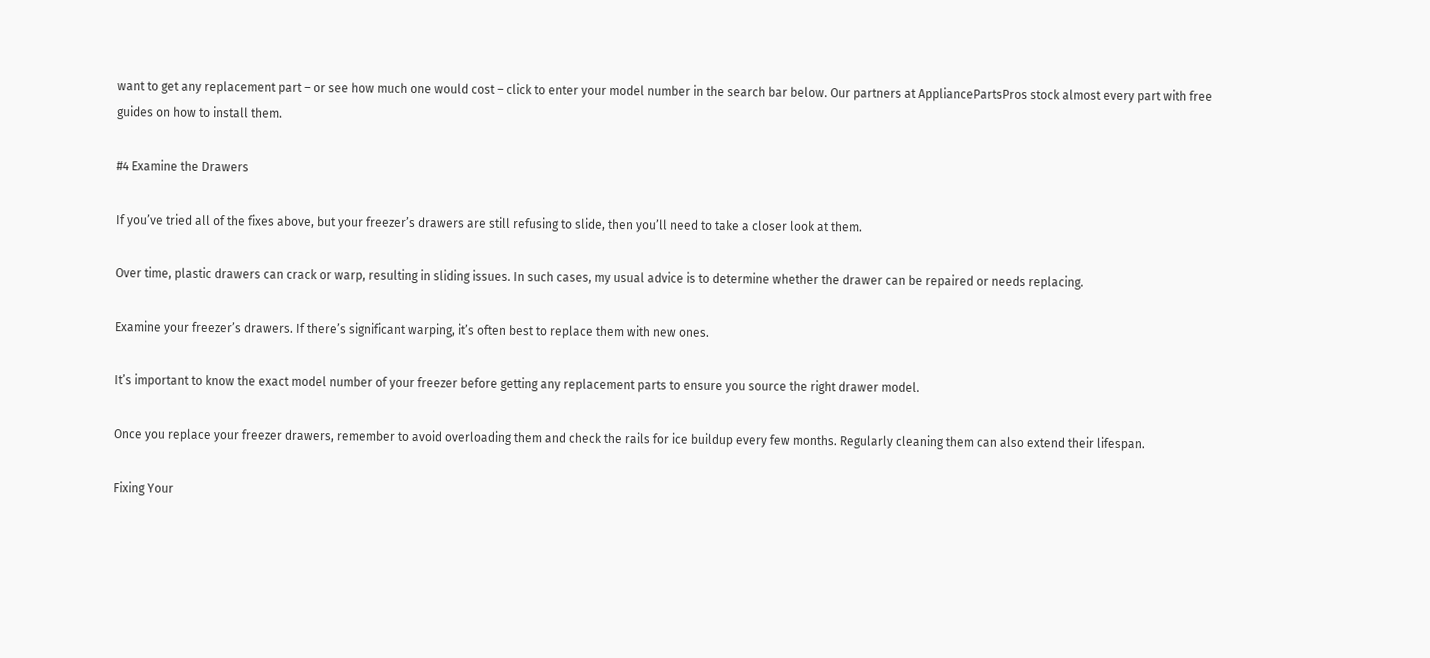want to get any replacement part – or see how much one would cost – click to enter your model number in the search bar below. Our partners at AppliancePartsPros stock almost every part with free guides on how to install them.

#4 Examine the Drawers

If you’ve tried all of the fixes above, but your freezer’s drawers are still refusing to slide, then you’ll need to take a closer look at them.

Over time, plastic drawers can crack or warp, resulting in sliding issues. In such cases, my usual advice is to determine whether the drawer can be repaired or needs replacing.

Examine your freezer’s drawers. If there’s significant warping, it’s often best to replace them with new ones.

It’s important to know the exact model number of your freezer before getting any replacement parts to ensure you source the right drawer model.

Once you replace your freezer drawers, remember to avoid overloading them and check the rails for ice buildup every few months. Regularly cleaning them can also extend their lifespan.

Fixing Your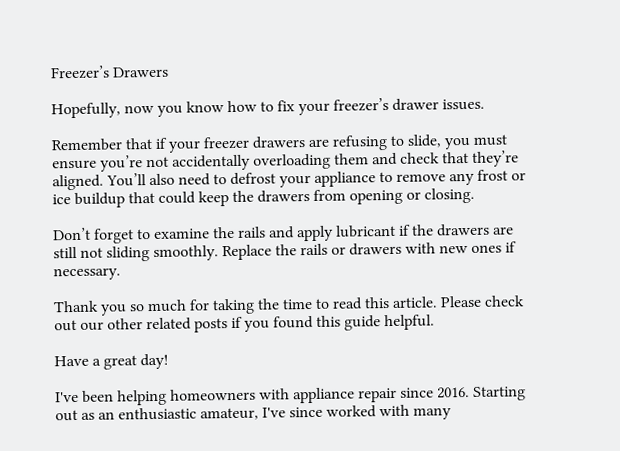Freezer’s Drawers

Hopefully, now you know how to fix your freezer’s drawer issues.

Remember that if your freezer drawers are refusing to slide, you must ensure you’re not accidentally overloading them and check that they’re aligned. You’ll also need to defrost your appliance to remove any frost or ice buildup that could keep the drawers from opening or closing.

Don’t forget to examine the rails and apply lubricant if the drawers are still not sliding smoothly. Replace the rails or drawers with new ones if necessary.

Thank you so much for taking the time to read this article. Please check out our other related posts if you found this guide helpful.

Have a great day!

I've been helping homeowners with appliance repair since 2016. Starting out as an enthusiastic amateur, I've since worked with many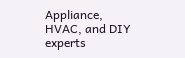Appliance, HVAC, and DIY experts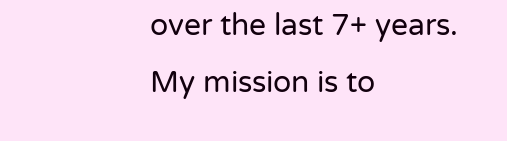over the last 7+ years. My mission is to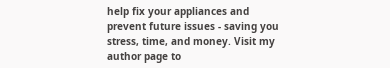help fix your appliances and prevent future issues - saving you stress, time, and money. Visit my author page to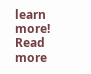learn more! Read more